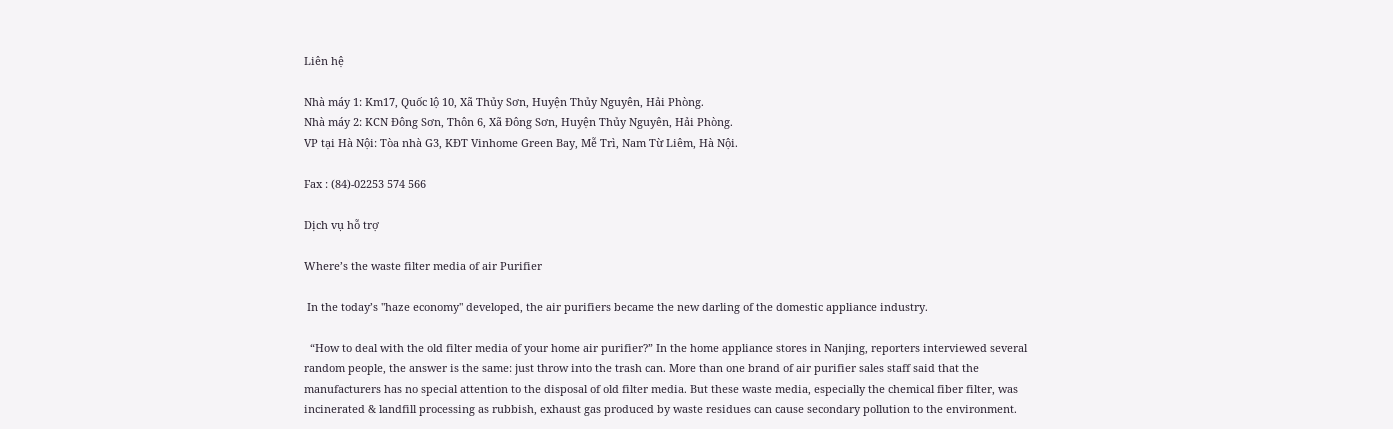Liên hệ

Nhà máy 1: Km17, Quốc lộ 10, Xã Thủy Sơn, Huyện Thủy Nguyên, Hải Phòng.
Nhà máy 2: KCN Đông Sơn, Thôn 6, Xã Đông Sơn, Huyện Thủy Nguyên, Hải Phòng.
VP tại Hà Nội: Tòa nhà G3, KĐT Vinhome Green Bay, Mễ Trì, Nam Từ Liêm, Hà Nội.

Fax : (84)-02253 574 566

Dịch vụ hỗ trợ

Where’s the waste filter media of air Purifier

 In the today’s "haze economy" developed, the air purifiers became the new darling of the domestic appliance industry.

  “How to deal with the old filter media of your home air purifier?” In the home appliance stores in Nanjing, reporters interviewed several random people, the answer is the same: just throw into the trash can. More than one brand of air purifier sales staff said that the manufacturers has no special attention to the disposal of old filter media. But these waste media, especially the chemical fiber filter, was  incinerated & landfill processing as rubbish, exhaust gas produced by waste residues can cause secondary pollution to the environment.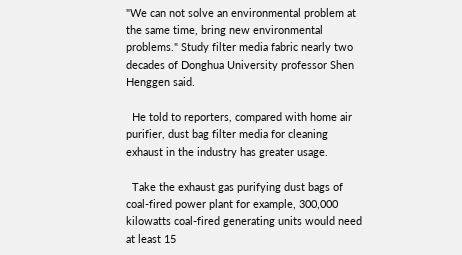"We can not solve an environmental problem at the same time, bring new environmental problems." Study filter media fabric nearly two decades of Donghua University professor Shen Henggen said.

  He told to reporters, compared with home air purifier, dust bag filter media for cleaning exhaust in the industry has greater usage.

  Take the exhaust gas purifying dust bags of coal-fired power plant for example, 300,000 kilowatts coal-fired generating units would need at least 15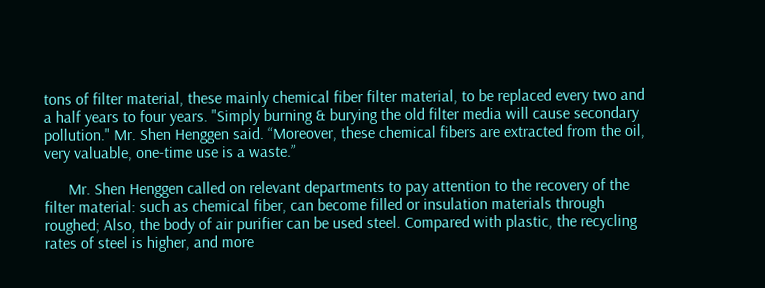tons of filter material, these mainly chemical fiber filter material, to be replaced every two and a half years to four years. "Simply burning & burying the old filter media will cause secondary pollution." Mr. Shen Henggen said. “Moreover, these chemical fibers are extracted from the oil, very valuable, one-time use is a waste.”

      Mr. Shen Henggen called on relevant departments to pay attention to the recovery of the filter material: such as chemical fiber, can become filled or insulation materials through roughed; Also, the body of air purifier can be used steel. Compared with plastic, the recycling rates of steel is higher, and more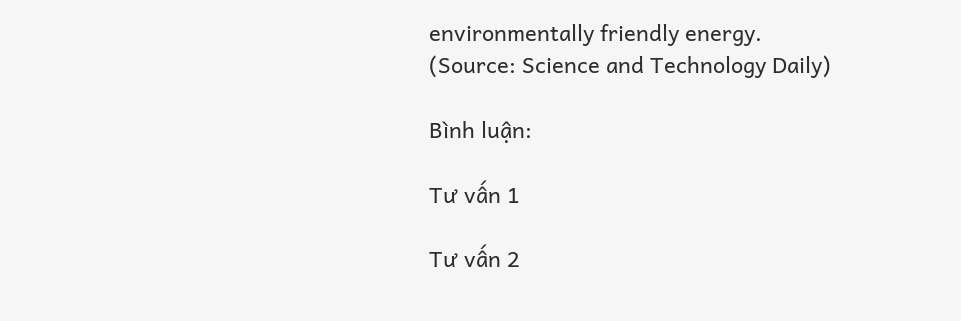environmentally friendly energy.
(Source: Science and Technology Daily)

Bình luận:

Tư vấn 1

Tư vấn 2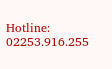Hotline: 02253.916.255